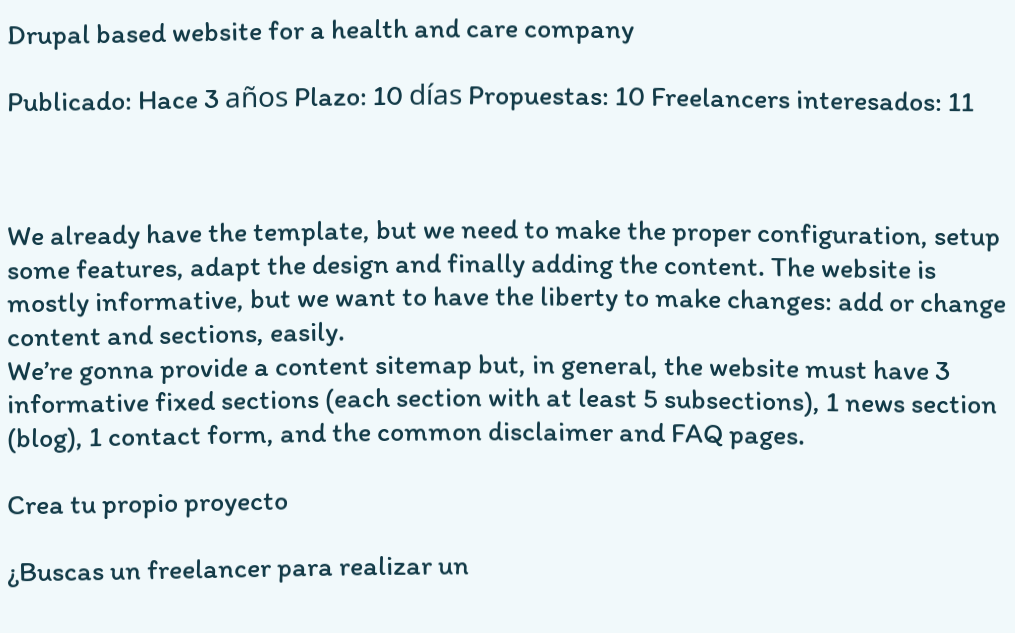Drupal based website for a health and care company

Publicado: Hace 3 años Plazo: 10 días Propuestas: 10 Freelancers interesados: 11



We already have the template, but we need to make the proper configuration, setup some features, adapt the design and finally adding the content. The website is mostly informative, but we want to have the liberty to make changes: add or change content and sections, easily.
We’re gonna provide a content sitemap but, in general, the website must have 3 informative fixed sections (each section with at least 5 subsections), 1 news section (blog), 1 contact form, and the common disclaimer and FAQ pages.

Crea tu propio proyecto

¿Buscas un freelancer para realizar un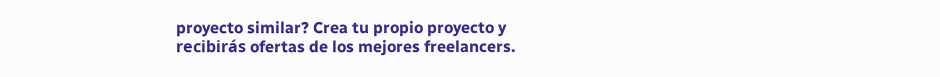proyecto similar? Crea tu propio proyecto y recibirás ofertas de los mejores freelancers.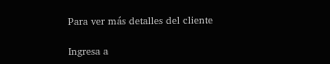Para ver más detalles del cliente

Ingresa a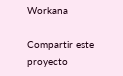Workana

Compartir este proyecto